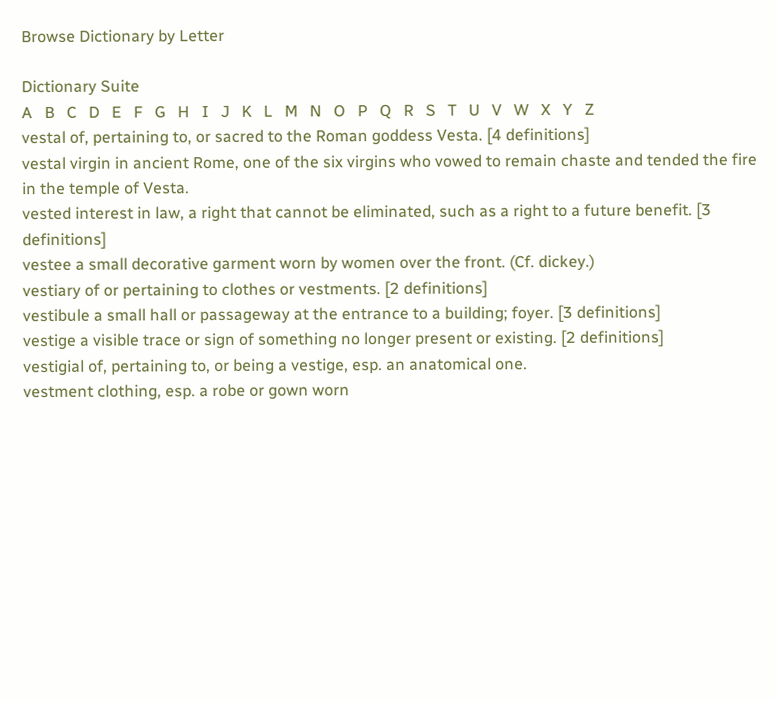Browse Dictionary by Letter

Dictionary Suite
A   B   C   D   E   F   G   H   I   J   K   L   M   N   O   P   Q   R   S   T   U   V   W   X   Y   Z
vestal of, pertaining to, or sacred to the Roman goddess Vesta. [4 definitions]
vestal virgin in ancient Rome, one of the six virgins who vowed to remain chaste and tended the fire in the temple of Vesta.
vested interest in law, a right that cannot be eliminated, such as a right to a future benefit. [3 definitions]
vestee a small decorative garment worn by women over the front. (Cf. dickey.)
vestiary of or pertaining to clothes or vestments. [2 definitions]
vestibule a small hall or passageway at the entrance to a building; foyer. [3 definitions]
vestige a visible trace or sign of something no longer present or existing. [2 definitions]
vestigial of, pertaining to, or being a vestige, esp. an anatomical one.
vestment clothing, esp. a robe or gown worn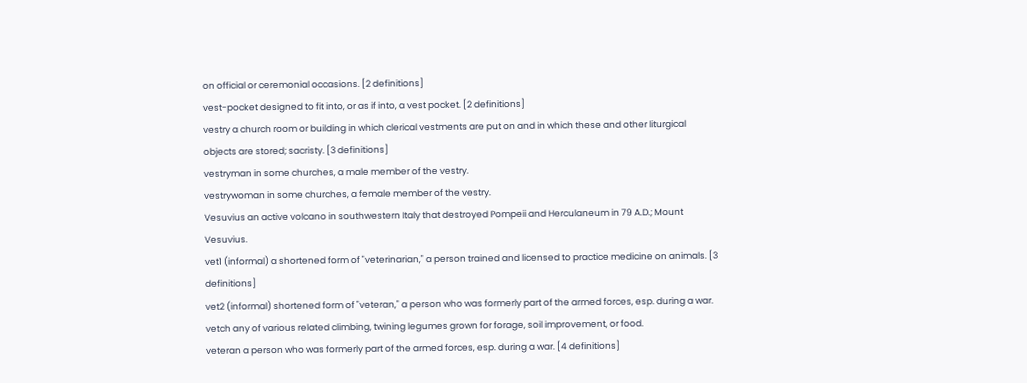on official or ceremonial occasions. [2 definitions]
vest-pocket designed to fit into, or as if into, a vest pocket. [2 definitions]
vestry a church room or building in which clerical vestments are put on and in which these and other liturgical objects are stored; sacristy. [3 definitions]
vestryman in some churches, a male member of the vestry.
vestrywoman in some churches, a female member of the vestry.
Vesuvius an active volcano in southwestern Italy that destroyed Pompeii and Herculaneum in 79 A.D.; Mount Vesuvius.
vet1 (informal) a shortened form of "veterinarian," a person trained and licensed to practice medicine on animals. [3 definitions]
vet2 (informal) shortened form of "veteran," a person who was formerly part of the armed forces, esp. during a war.
vetch any of various related climbing, twining legumes grown for forage, soil improvement, or food.
veteran a person who was formerly part of the armed forces, esp. during a war. [4 definitions]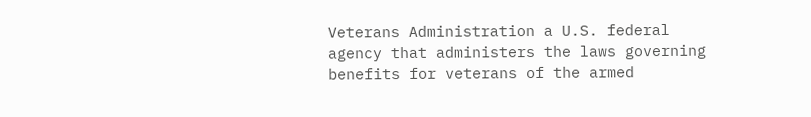Veterans Administration a U.S. federal agency that administers the laws governing benefits for veterans of the armed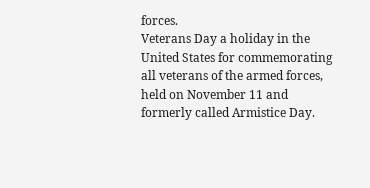forces.
Veterans Day a holiday in the United States for commemorating all veterans of the armed forces, held on November 11 and formerly called Armistice Day.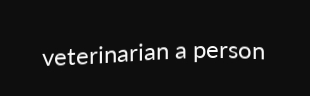veterinarian a person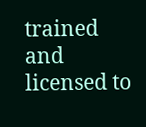trained and licensed to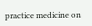practice medicine on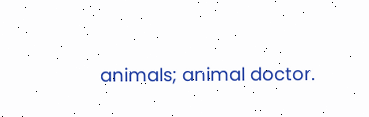animals; animal doctor.